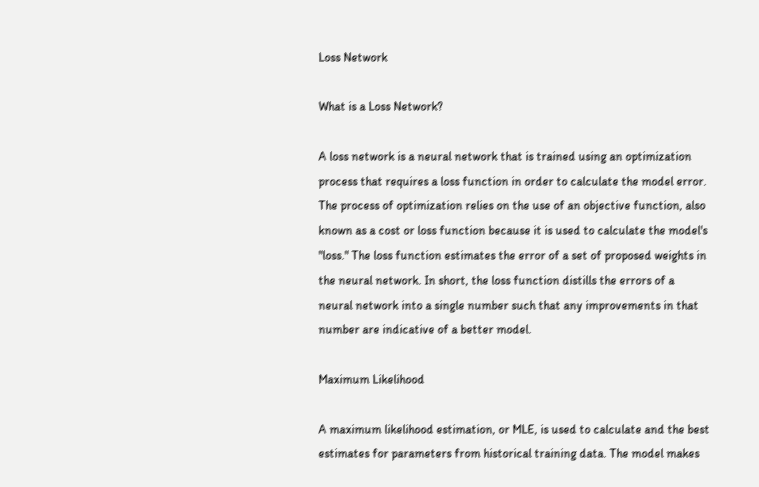Loss Network

What is a Loss Network?

A loss network is a neural network that is trained using an optimization process that requires a loss function in order to calculate the model error. The process of optimization relies on the use of an objective function, also known as a cost or loss function because it is used to calculate the model's "loss." The loss function estimates the error of a set of proposed weights in the neural network. In short, the loss function distills the errors of a neural network into a single number such that any improvements in that number are indicative of a better model.

Maximum Likelihood

A maximum likelihood estimation, or MLE, is used to calculate and the best estimates for parameters from historical training data. The model makes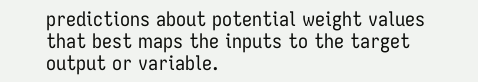predictions about potential weight values that best maps the inputs to the target output or variable.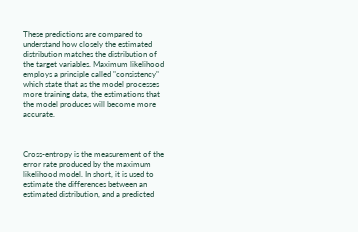These predictions are compared to understand how closely the estimated distribution matches the distribution of the target variables. Maximum likelihood employs a principle called "consistency" which state that as the model processes more training data, the estimations that the model produces will become more accurate.



Cross-entropy is the measurement of the error rate produced by the maximum likelihood model. In short, it is used to estimate the differences between an estimated distribution, and a predicted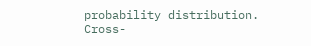probability distribution. Cross-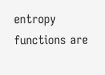entropy functions are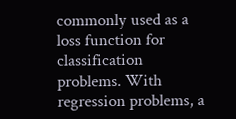commonly used as a loss function for classification problems. With regression problems, a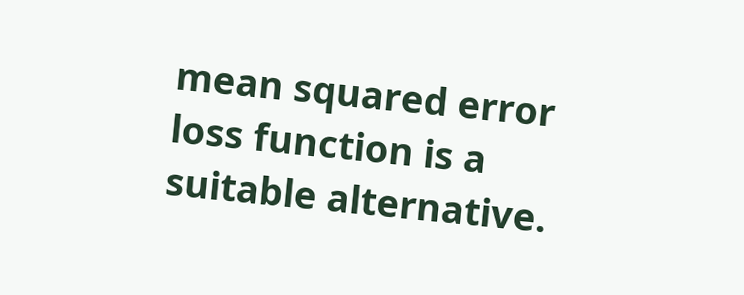mean squared error loss function is a suitable alternative.